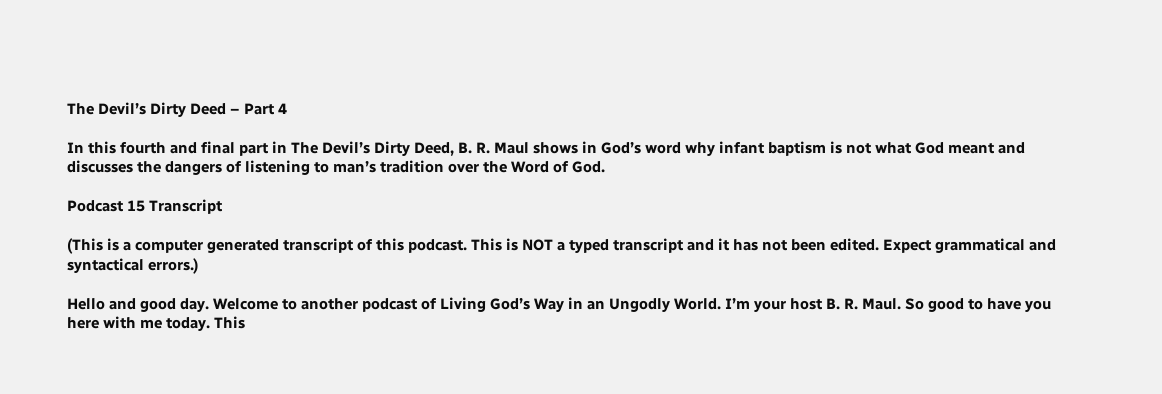The Devil’s Dirty Deed – Part 4

In this fourth and final part in The Devil’s Dirty Deed, B. R. Maul shows in God’s word why infant baptism is not what God meant and discusses the dangers of listening to man’s tradition over the Word of God.

Podcast 15 Transcript

(This is a computer generated transcript of this podcast. This is NOT a typed transcript and it has not been edited. Expect grammatical and syntactical errors.)

Hello and good day. Welcome to another podcast of Living God’s Way in an Ungodly World. I’m your host B. R. Maul. So good to have you here with me today. This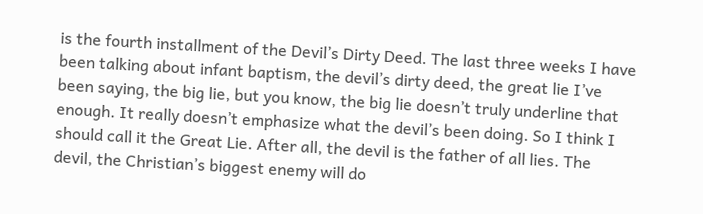is the fourth installment of the Devil’s Dirty Deed. The last three weeks I have been talking about infant baptism, the devil’s dirty deed, the great lie I’ve been saying, the big lie, but you know, the big lie doesn’t truly underline that enough. It really doesn’t emphasize what the devil’s been doing. So I think I should call it the Great Lie. After all, the devil is the father of all lies. The devil, the Christian’s biggest enemy will do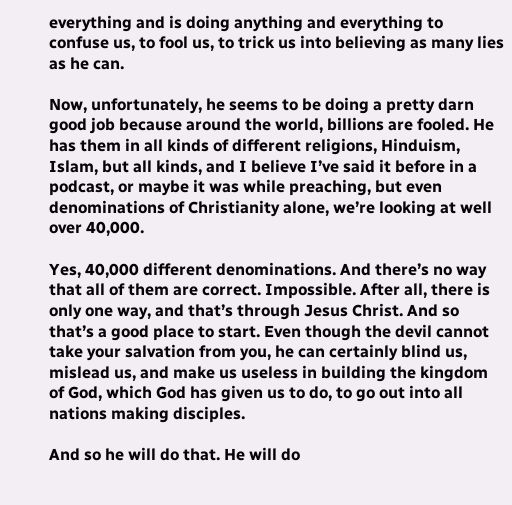everything and is doing anything and everything to confuse us, to fool us, to trick us into believing as many lies as he can.

Now, unfortunately, he seems to be doing a pretty darn good job because around the world, billions are fooled. He has them in all kinds of different religions, Hinduism, Islam, but all kinds, and I believe I’ve said it before in a podcast, or maybe it was while preaching, but even denominations of Christianity alone, we’re looking at well over 40,000.

Yes, 40,000 different denominations. And there’s no way that all of them are correct. Impossible. After all, there is only one way, and that’s through Jesus Christ. And so that’s a good place to start. Even though the devil cannot take your salvation from you, he can certainly blind us, mislead us, and make us useless in building the kingdom of God, which God has given us to do, to go out into all nations making disciples.

And so he will do that. He will do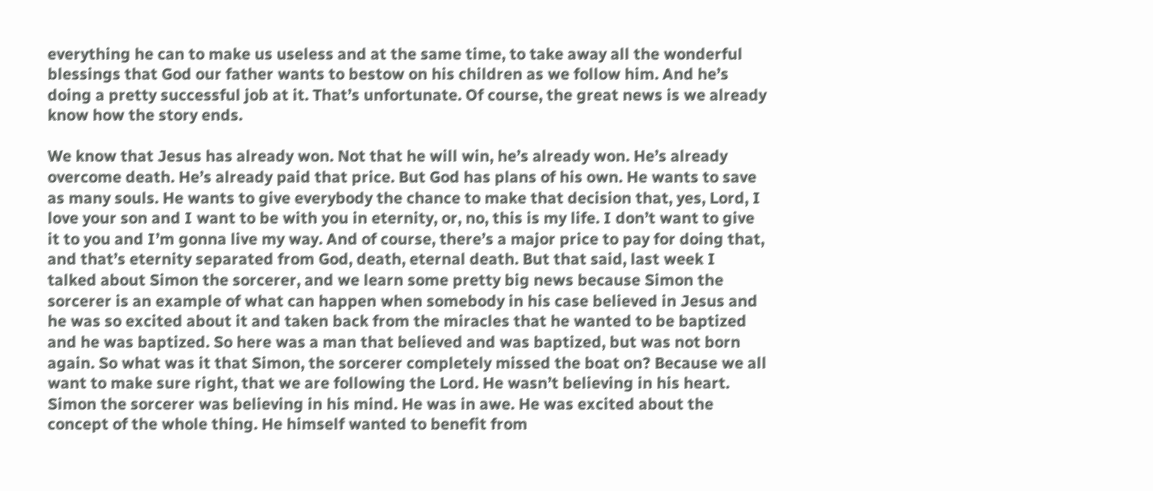everything he can to make us useless and at the same time, to take away all the wonderful blessings that God our father wants to bestow on his children as we follow him. And he’s doing a pretty successful job at it. That’s unfortunate. Of course, the great news is we already know how the story ends.

We know that Jesus has already won. Not that he will win, he’s already won. He’s already overcome death. He’s already paid that price. But God has plans of his own. He wants to save as many souls. He wants to give everybody the chance to make that decision that, yes, Lord, I love your son and I want to be with you in eternity, or, no, this is my life. I don’t want to give it to you and I’m gonna live my way. And of course, there’s a major price to pay for doing that, and that’s eternity separated from God, death, eternal death. But that said, last week I talked about Simon the sorcerer, and we learn some pretty big news because Simon the sorcerer is an example of what can happen when somebody in his case believed in Jesus and he was so excited about it and taken back from the miracles that he wanted to be baptized and he was baptized. So here was a man that believed and was baptized, but was not born again. So what was it that Simon, the sorcerer completely missed the boat on? Because we all want to make sure right, that we are following the Lord. He wasn’t believing in his heart. Simon the sorcerer was believing in his mind. He was in awe. He was excited about the concept of the whole thing. He himself wanted to benefit from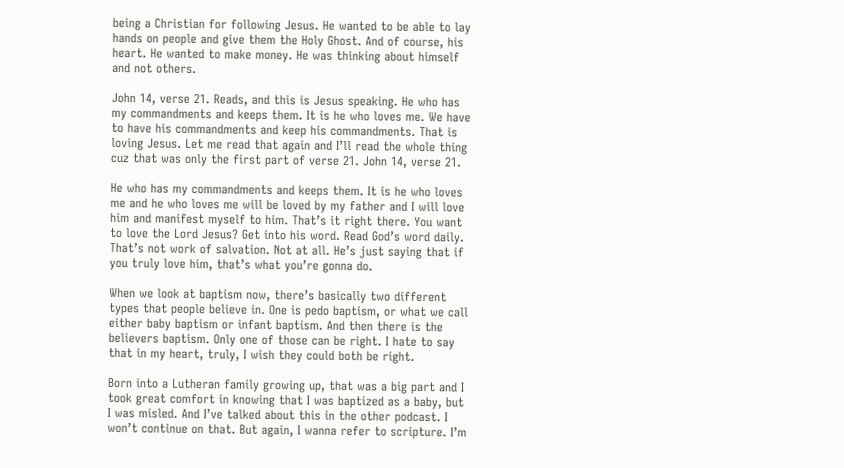being a Christian for following Jesus. He wanted to be able to lay hands on people and give them the Holy Ghost. And of course, his heart. He wanted to make money. He was thinking about himself and not others.

John 14, verse 21. Reads, and this is Jesus speaking. He who has my commandments and keeps them. It is he who loves me. We have to have his commandments and keep his commandments. That is loving Jesus. Let me read that again and I’ll read the whole thing cuz that was only the first part of verse 21. John 14, verse 21.

He who has my commandments and keeps them. It is he who loves me and he who loves me will be loved by my father and I will love him and manifest myself to him. That’s it right there. You want to love the Lord Jesus? Get into his word. Read God’s word daily. That’s not work of salvation. Not at all. He’s just saying that if you truly love him, that’s what you’re gonna do.

When we look at baptism now, there’s basically two different types that people believe in. One is pedo baptism, or what we call either baby baptism or infant baptism. And then there is the believers baptism. Only one of those can be right. I hate to say that in my heart, truly, I wish they could both be right.

Born into a Lutheran family growing up, that was a big part and I took great comfort in knowing that I was baptized as a baby, but I was misled. And I’ve talked about this in the other podcast. I won’t continue on that. But again, I wanna refer to scripture. I’m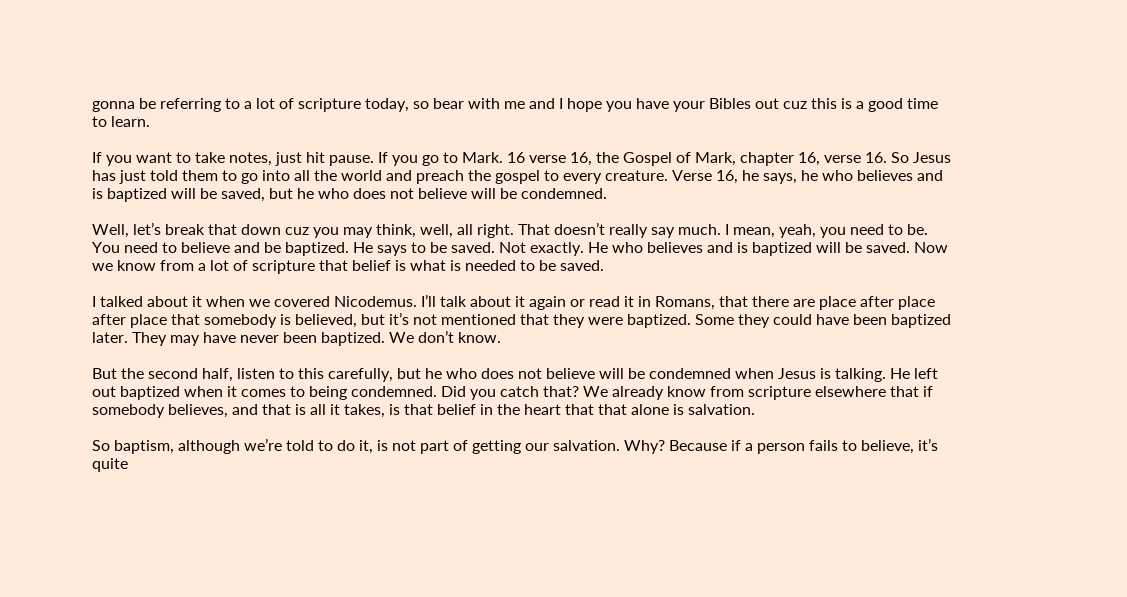gonna be referring to a lot of scripture today, so bear with me and I hope you have your Bibles out cuz this is a good time to learn.

If you want to take notes, just hit pause. If you go to Mark. 16 verse 16, the Gospel of Mark, chapter 16, verse 16. So Jesus has just told them to go into all the world and preach the gospel to every creature. Verse 16, he says, he who believes and is baptized will be saved, but he who does not believe will be condemned.

Well, let’s break that down cuz you may think, well, all right. That doesn’t really say much. I mean, yeah, you need to be. You need to believe and be baptized. He says to be saved. Not exactly. He who believes and is baptized will be saved. Now we know from a lot of scripture that belief is what is needed to be saved.

I talked about it when we covered Nicodemus. I’ll talk about it again or read it in Romans, that there are place after place after place that somebody is believed, but it’s not mentioned that they were baptized. Some they could have been baptized later. They may have never been baptized. We don’t know.

But the second half, listen to this carefully, but he who does not believe will be condemned when Jesus is talking. He left out baptized when it comes to being condemned. Did you catch that? We already know from scripture elsewhere that if somebody believes, and that is all it takes, is that belief in the heart that that alone is salvation.

So baptism, although we’re told to do it, is not part of getting our salvation. Why? Because if a person fails to believe, it’s quite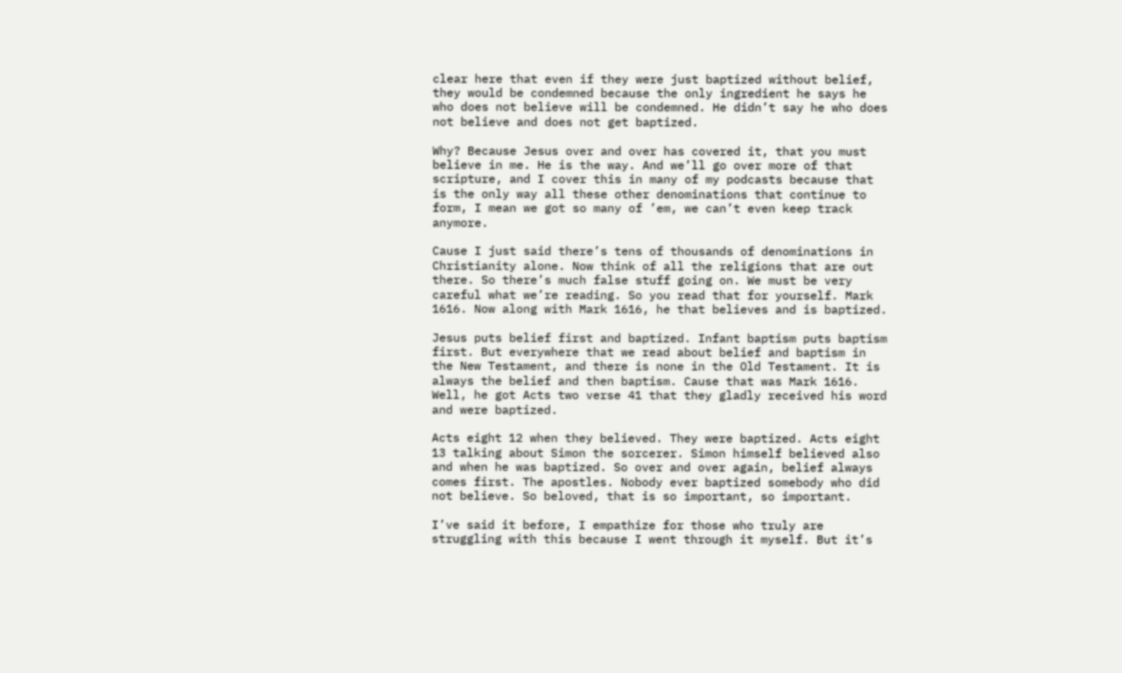clear here that even if they were just baptized without belief, they would be condemned because the only ingredient he says he who does not believe will be condemned. He didn’t say he who does not believe and does not get baptized.

Why? Because Jesus over and over has covered it, that you must believe in me. He is the way. And we’ll go over more of that scripture, and I cover this in many of my podcasts because that is the only way all these other denominations that continue to form, I mean we got so many of ’em, we can’t even keep track anymore.

Cause I just said there’s tens of thousands of denominations in Christianity alone. Now think of all the religions that are out there. So there’s much false stuff going on. We must be very careful what we’re reading. So you read that for yourself. Mark 1616. Now along with Mark 1616, he that believes and is baptized.

Jesus puts belief first and baptized. Infant baptism puts baptism first. But everywhere that we read about belief and baptism in the New Testament, and there is none in the Old Testament. It is always the belief and then baptism. Cause that was Mark 1616. Well, he got Acts two verse 41 that they gladly received his word and were baptized.

Acts eight 12 when they believed. They were baptized. Acts eight 13 talking about Simon the sorcerer. Simon himself believed also and when he was baptized. So over and over again, belief always comes first. The apostles. Nobody ever baptized somebody who did not believe. So beloved, that is so important, so important.

I’ve said it before, I empathize for those who truly are struggling with this because I went through it myself. But it’s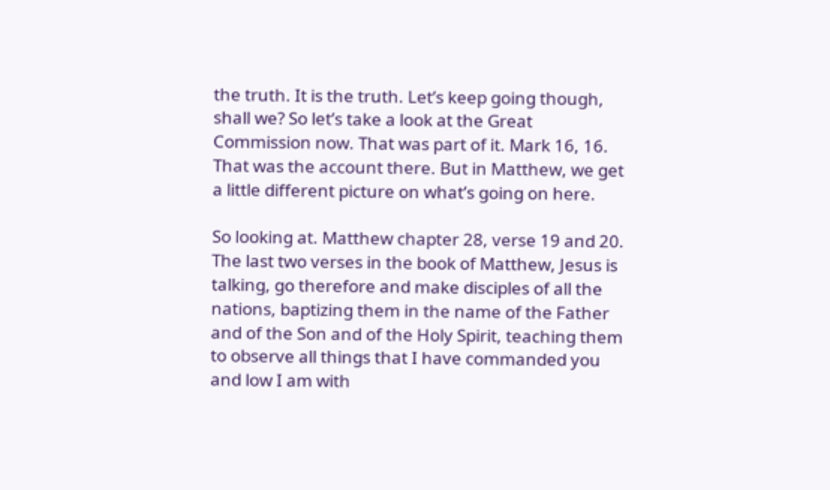the truth. It is the truth. Let’s keep going though, shall we? So let’s take a look at the Great Commission now. That was part of it. Mark 16, 16. That was the account there. But in Matthew, we get a little different picture on what’s going on here.

So looking at. Matthew chapter 28, verse 19 and 20. The last two verses in the book of Matthew, Jesus is talking, go therefore and make disciples of all the nations, baptizing them in the name of the Father and of the Son and of the Holy Spirit, teaching them to observe all things that I have commanded you and low I am with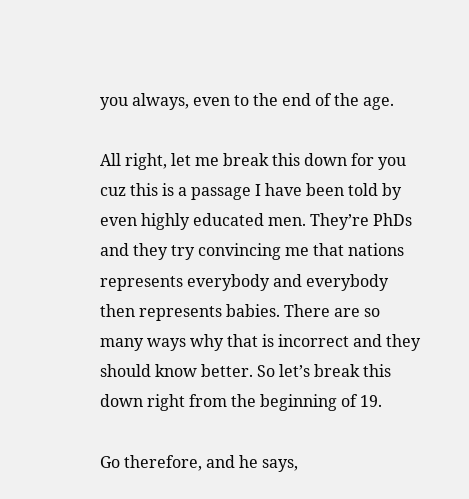you always, even to the end of the age.

All right, let me break this down for you cuz this is a passage I have been told by even highly educated men. They’re PhDs and they try convincing me that nations represents everybody and everybody then represents babies. There are so many ways why that is incorrect and they should know better. So let’s break this down right from the beginning of 19.

Go therefore, and he says,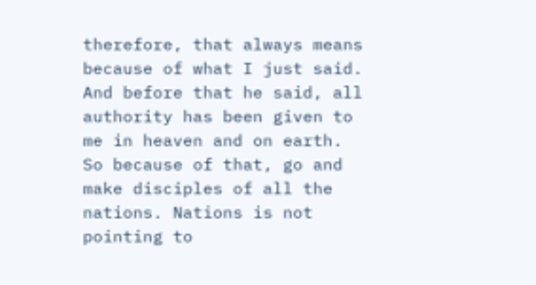therefore, that always means because of what I just said. And before that he said, all authority has been given to me in heaven and on earth. So because of that, go and make disciples of all the nations. Nations is not pointing to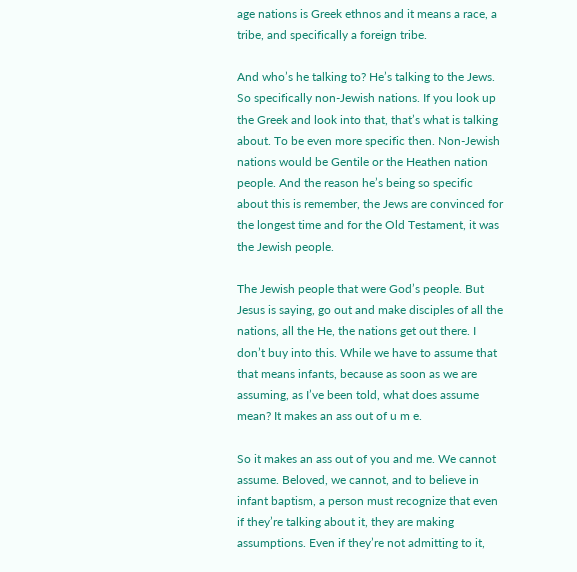age nations is Greek ethnos and it means a race, a tribe, and specifically a foreign tribe.

And who’s he talking to? He’s talking to the Jews. So specifically non-Jewish nations. If you look up the Greek and look into that, that’s what is talking about. To be even more specific then. Non-Jewish nations would be Gentile or the Heathen nation people. And the reason he’s being so specific about this is remember, the Jews are convinced for the longest time and for the Old Testament, it was the Jewish people.

The Jewish people that were God’s people. But Jesus is saying, go out and make disciples of all the nations, all the He, the nations get out there. I don’t buy into this. While we have to assume that that means infants, because as soon as we are assuming, as I’ve been told, what does assume mean? It makes an ass out of u m e.

So it makes an ass out of you and me. We cannot assume. Beloved, we cannot, and to believe in infant baptism, a person must recognize that even if they’re talking about it, they are making assumptions. Even if they’re not admitting to it,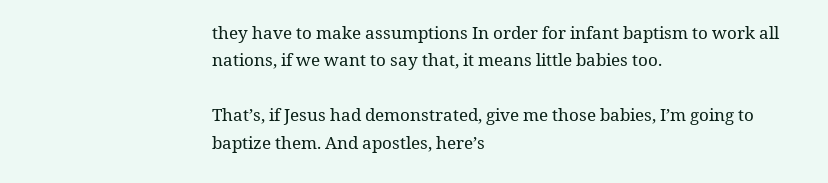they have to make assumptions In order for infant baptism to work all nations, if we want to say that, it means little babies too.

That’s, if Jesus had demonstrated, give me those babies, I’m going to baptize them. And apostles, here’s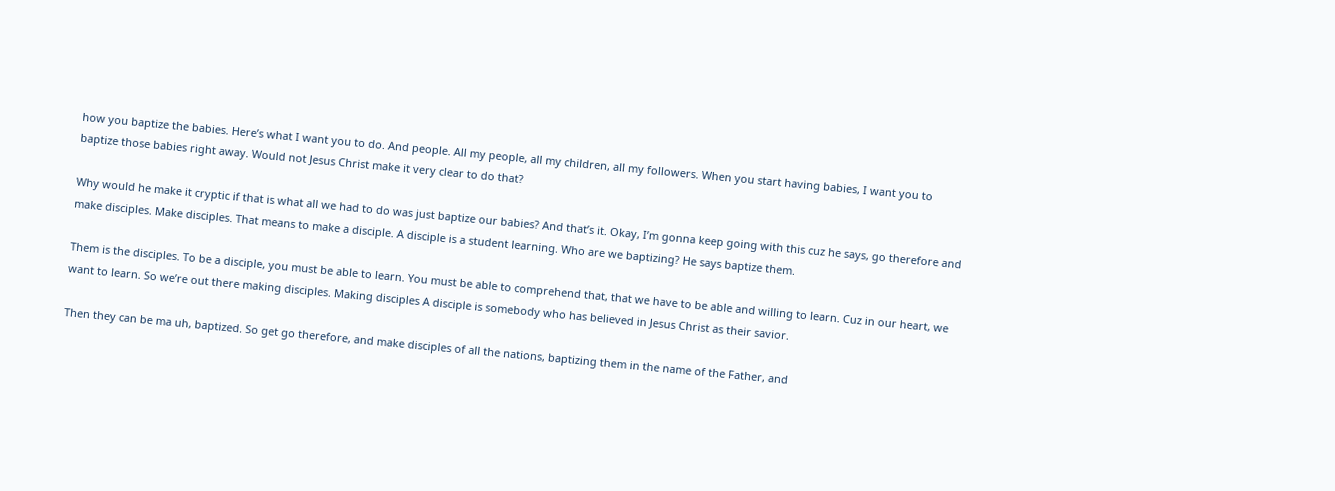how you baptize the babies. Here’s what I want you to do. And people. All my people, all my children, all my followers. When you start having babies, I want you to baptize those babies right away. Would not Jesus Christ make it very clear to do that?

Why would he make it cryptic if that is what all we had to do was just baptize our babies? And that’s it. Okay, I’m gonna keep going with this cuz he says, go therefore and make disciples. Make disciples. That means to make a disciple. A disciple is a student learning. Who are we baptizing? He says baptize them.

Them is the disciples. To be a disciple, you must be able to learn. You must be able to comprehend that, that we have to be able and willing to learn. Cuz in our heart, we want to learn. So we’re out there making disciples. Making disciples A disciple is somebody who has believed in Jesus Christ as their savior.

Then they can be ma uh, baptized. So get go therefore, and make disciples of all the nations, baptizing them in the name of the Father, and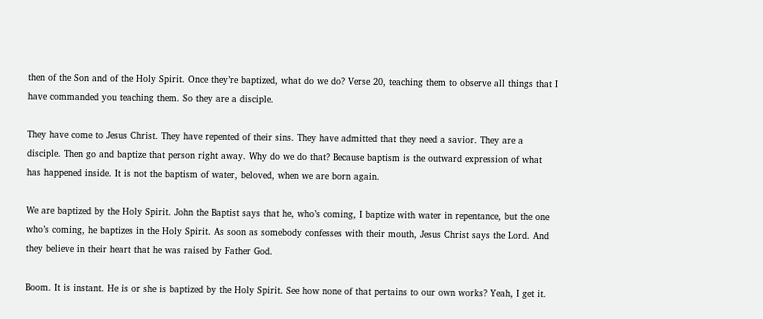then of the Son and of the Holy Spirit. Once they’re baptized, what do we do? Verse 20, teaching them to observe all things that I have commanded you teaching them. So they are a disciple.

They have come to Jesus Christ. They have repented of their sins. They have admitted that they need a savior. They are a disciple. Then go and baptize that person right away. Why do we do that? Because baptism is the outward expression of what has happened inside. It is not the baptism of water, beloved, when we are born again.

We are baptized by the Holy Spirit. John the Baptist says that he, who’s coming, I baptize with water in repentance, but the one who’s coming, he baptizes in the Holy Spirit. As soon as somebody confesses with their mouth, Jesus Christ says the Lord. And they believe in their heart that he was raised by Father God.

Boom. It is instant. He is or she is baptized by the Holy Spirit. See how none of that pertains to our own works? Yeah, I get it.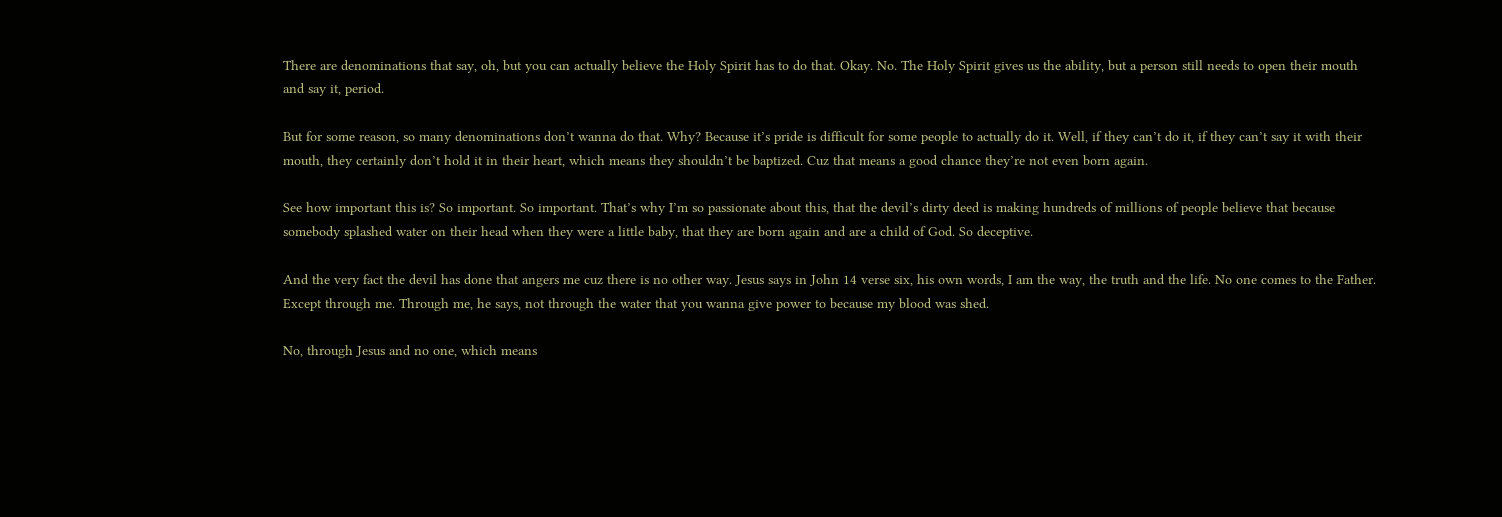There are denominations that say, oh, but you can actually believe the Holy Spirit has to do that. Okay. No. The Holy Spirit gives us the ability, but a person still needs to open their mouth and say it, period.

But for some reason, so many denominations don’t wanna do that. Why? Because it’s pride is difficult for some people to actually do it. Well, if they can’t do it, if they can’t say it with their mouth, they certainly don’t hold it in their heart, which means they shouldn’t be baptized. Cuz that means a good chance they’re not even born again.

See how important this is? So important. So important. That’s why I’m so passionate about this, that the devil’s dirty deed is making hundreds of millions of people believe that because somebody splashed water on their head when they were a little baby, that they are born again and are a child of God. So deceptive.

And the very fact the devil has done that angers me cuz there is no other way. Jesus says in John 14 verse six, his own words, I am the way, the truth and the life. No one comes to the Father. Except through me. Through me, he says, not through the water that you wanna give power to because my blood was shed.

No, through Jesus and no one, which means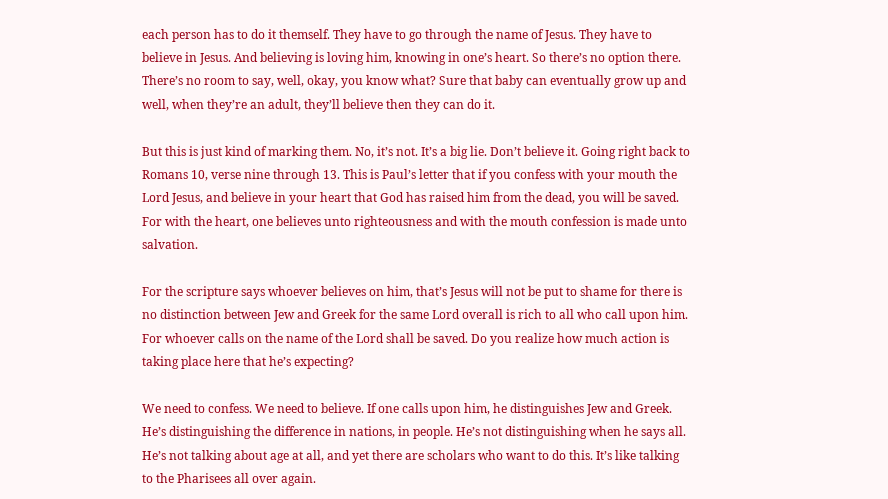each person has to do it themself. They have to go through the name of Jesus. They have to believe in Jesus. And believing is loving him, knowing in one’s heart. So there’s no option there. There’s no room to say, well, okay, you know what? Sure that baby can eventually grow up and well, when they’re an adult, they’ll believe then they can do it.

But this is just kind of marking them. No, it’s not. It’s a big lie. Don’t believe it. Going right back to Romans 10, verse nine through 13. This is Paul’s letter that if you confess with your mouth the Lord Jesus, and believe in your heart that God has raised him from the dead, you will be saved. For with the heart, one believes unto righteousness and with the mouth confession is made unto salvation.

For the scripture says whoever believes on him, that’s Jesus will not be put to shame for there is no distinction between Jew and Greek for the same Lord overall is rich to all who call upon him. For whoever calls on the name of the Lord shall be saved. Do you realize how much action is taking place here that he’s expecting?

We need to confess. We need to believe. If one calls upon him, he distinguishes Jew and Greek. He’s distinguishing the difference in nations, in people. He’s not distinguishing when he says all. He’s not talking about age at all, and yet there are scholars who want to do this. It’s like talking to the Pharisees all over again.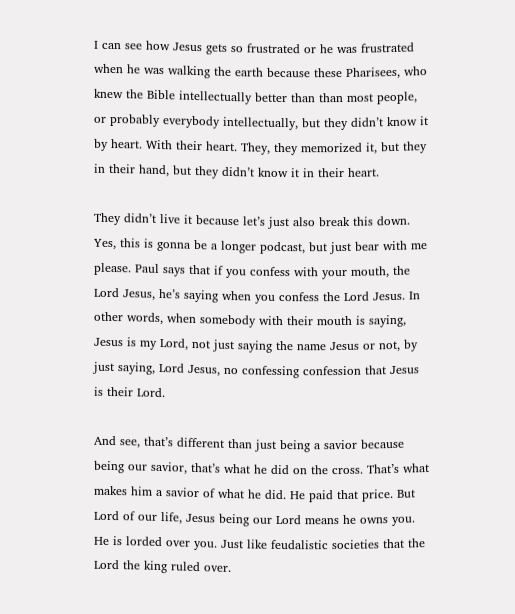I can see how Jesus gets so frustrated or he was frustrated when he was walking the earth because these Pharisees, who knew the Bible intellectually better than than most people, or probably everybody intellectually, but they didn’t know it by heart. With their heart. They, they memorized it, but they in their hand, but they didn’t know it in their heart.

They didn’t live it because let’s just also break this down. Yes, this is gonna be a longer podcast, but just bear with me please. Paul says that if you confess with your mouth, the Lord Jesus, he’s saying when you confess the Lord Jesus. In other words, when somebody with their mouth is saying, Jesus is my Lord, not just saying the name Jesus or not, by just saying, Lord Jesus, no confessing confession that Jesus is their Lord.

And see, that’s different than just being a savior because being our savior, that’s what he did on the cross. That’s what makes him a savior of what he did. He paid that price. But Lord of our life, Jesus being our Lord means he owns you. He is lorded over you. Just like feudalistic societies that the Lord the king ruled over.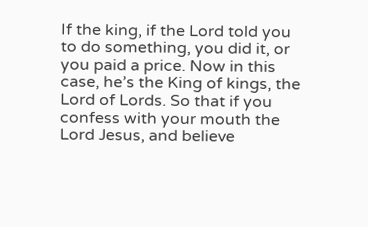If the king, if the Lord told you to do something, you did it, or you paid a price. Now in this case, he’s the King of kings, the Lord of Lords. So that if you confess with your mouth the Lord Jesus, and believe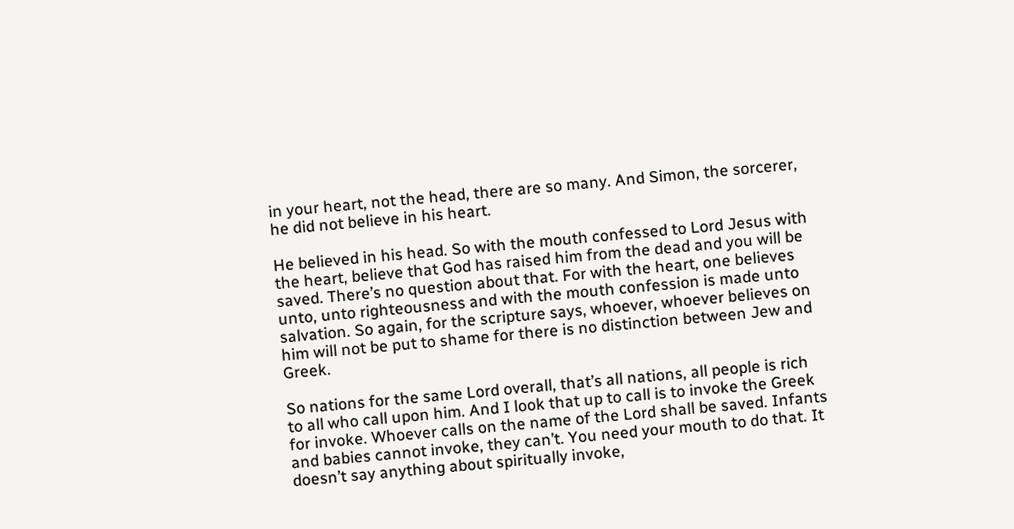in your heart, not the head, there are so many. And Simon, the sorcerer, he did not believe in his heart.

He believed in his head. So with the mouth confessed to Lord Jesus with the heart, believe that God has raised him from the dead and you will be saved. There’s no question about that. For with the heart, one believes unto, unto righteousness and with the mouth confession is made unto salvation. So again, for the scripture says, whoever, whoever believes on him will not be put to shame for there is no distinction between Jew and Greek.

So nations for the same Lord overall, that’s all nations, all people is rich to all who call upon him. And I look that up to call is to invoke the Greek for invoke. Whoever calls on the name of the Lord shall be saved. Infants and babies cannot invoke, they can’t. You need your mouth to do that. It doesn’t say anything about spiritually invoke,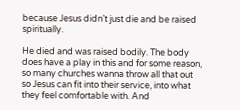because Jesus didn’t just die and be raised spiritually.

He died and was raised bodily. The body does have a play in this and for some reason, so many churches wanna throw all that out so Jesus can fit into their service, into what they feel comfortable with. And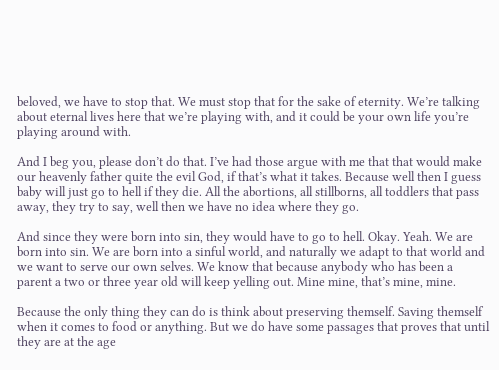beloved, we have to stop that. We must stop that for the sake of eternity. We’re talking about eternal lives here that we’re playing with, and it could be your own life you’re playing around with.

And I beg you, please don’t do that. I’ve had those argue with me that that would make our heavenly father quite the evil God, if that’s what it takes. Because well then I guess baby will just go to hell if they die. All the abortions, all stillborns, all toddlers that pass away, they try to say, well then we have no idea where they go.

And since they were born into sin, they would have to go to hell. Okay. Yeah. We are born into sin. We are born into a sinful world, and naturally we adapt to that world and we want to serve our own selves. We know that because anybody who has been a parent a two or three year old will keep yelling out. Mine mine, that’s mine, mine.

Because the only thing they can do is think about preserving themself. Saving themself when it comes to food or anything. But we do have some passages that proves that until they are at the age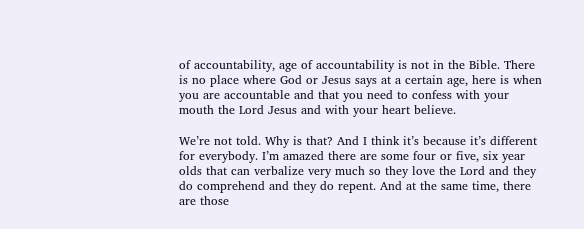of accountability, age of accountability is not in the Bible. There is no place where God or Jesus says at a certain age, here is when you are accountable and that you need to confess with your mouth the Lord Jesus and with your heart believe.

We’re not told. Why is that? And I think it’s because it’s different for everybody. I’m amazed there are some four or five, six year olds that can verbalize very much so they love the Lord and they do comprehend and they do repent. And at the same time, there are those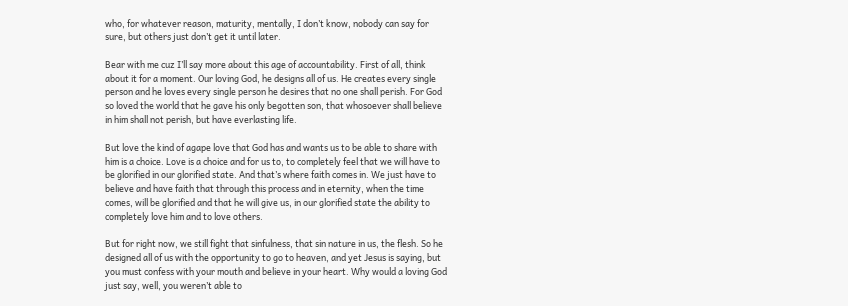who, for whatever reason, maturity, mentally, I don’t know, nobody can say for sure, but others just don’t get it until later.

Bear with me cuz I’ll say more about this age of accountability. First of all, think about it for a moment. Our loving God, he designs all of us. He creates every single person and he loves every single person he desires that no one shall perish. For God so loved the world that he gave his only begotten son, that whosoever shall believe in him shall not perish, but have everlasting life.

But love the kind of agape love that God has and wants us to be able to share with him is a choice. Love is a choice and for us to, to completely feel that we will have to be glorified in our glorified state. And that’s where faith comes in. We just have to believe and have faith that through this process and in eternity, when the time comes, will be glorified and that he will give us, in our glorified state the ability to completely love him and to love others.

But for right now, we still fight that sinfulness, that sin nature in us, the flesh. So he designed all of us with the opportunity to go to heaven, and yet Jesus is saying, but you must confess with your mouth and believe in your heart. Why would a loving God just say, well, you weren’t able to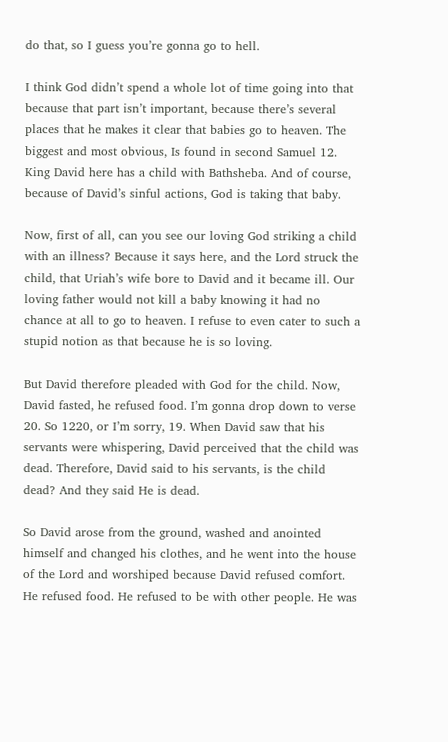do that, so I guess you’re gonna go to hell.

I think God didn’t spend a whole lot of time going into that because that part isn’t important, because there’s several places that he makes it clear that babies go to heaven. The biggest and most obvious, Is found in second Samuel 12. King David here has a child with Bathsheba. And of course, because of David’s sinful actions, God is taking that baby.

Now, first of all, can you see our loving God striking a child with an illness? Because it says here, and the Lord struck the child, that Uriah’s wife bore to David and it became ill. Our loving father would not kill a baby knowing it had no chance at all to go to heaven. I refuse to even cater to such a stupid notion as that because he is so loving.

But David therefore pleaded with God for the child. Now, David fasted, he refused food. I’m gonna drop down to verse 20. So 1220, or I’m sorry, 19. When David saw that his servants were whispering, David perceived that the child was dead. Therefore, David said to his servants, is the child dead? And they said He is dead.

So David arose from the ground, washed and anointed himself and changed his clothes, and he went into the house of the Lord and worshiped because David refused comfort. He refused food. He refused to be with other people. He was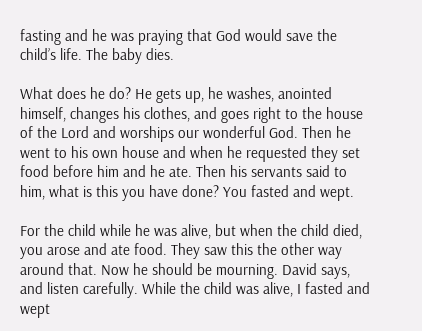fasting and he was praying that God would save the child’s life. The baby dies.

What does he do? He gets up, he washes, anointed himself, changes his clothes, and goes right to the house of the Lord and worships our wonderful God. Then he went to his own house and when he requested they set food before him and he ate. Then his servants said to him, what is this you have done? You fasted and wept.

For the child while he was alive, but when the child died, you arose and ate food. They saw this the other way around that. Now he should be mourning. David says, and listen carefully. While the child was alive, I fasted and wept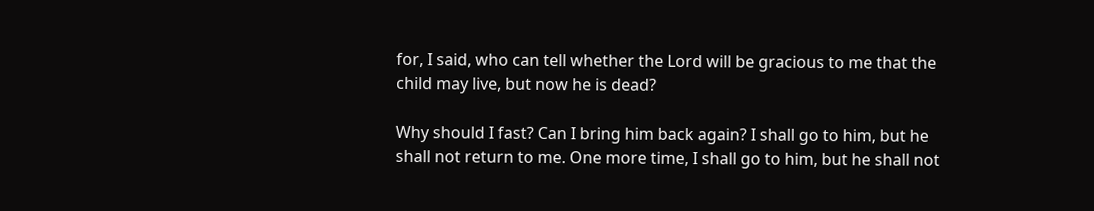for, I said, who can tell whether the Lord will be gracious to me that the child may live, but now he is dead?

Why should I fast? Can I bring him back again? I shall go to him, but he shall not return to me. One more time, I shall go to him, but he shall not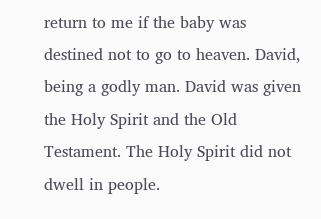return to me if the baby was destined not to go to heaven. David, being a godly man. David was given the Holy Spirit and the Old Testament. The Holy Spirit did not dwell in people.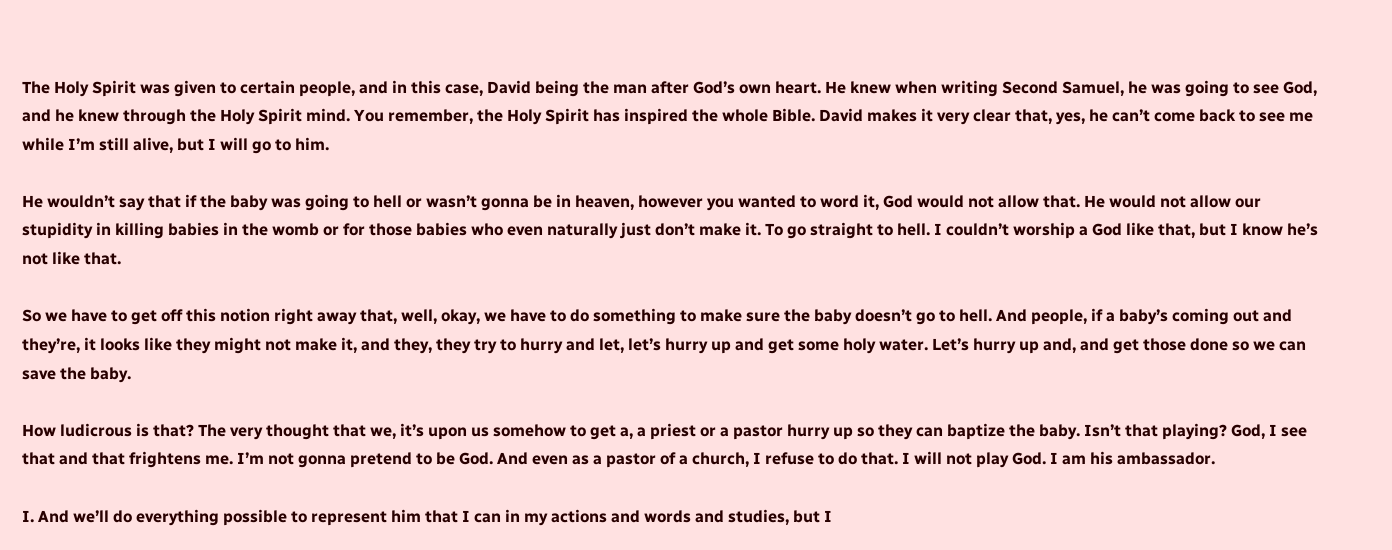The Holy Spirit was given to certain people, and in this case, David being the man after God’s own heart. He knew when writing Second Samuel, he was going to see God, and he knew through the Holy Spirit mind. You remember, the Holy Spirit has inspired the whole Bible. David makes it very clear that, yes, he can’t come back to see me while I’m still alive, but I will go to him.

He wouldn’t say that if the baby was going to hell or wasn’t gonna be in heaven, however you wanted to word it, God would not allow that. He would not allow our stupidity in killing babies in the womb or for those babies who even naturally just don’t make it. To go straight to hell. I couldn’t worship a God like that, but I know he’s not like that.

So we have to get off this notion right away that, well, okay, we have to do something to make sure the baby doesn’t go to hell. And people, if a baby’s coming out and they’re, it looks like they might not make it, and they, they try to hurry and let, let’s hurry up and get some holy water. Let’s hurry up and, and get those done so we can save the baby.

How ludicrous is that? The very thought that we, it’s upon us somehow to get a, a priest or a pastor hurry up so they can baptize the baby. Isn’t that playing? God, I see that and that frightens me. I’m not gonna pretend to be God. And even as a pastor of a church, I refuse to do that. I will not play God. I am his ambassador.

I. And we’ll do everything possible to represent him that I can in my actions and words and studies, but I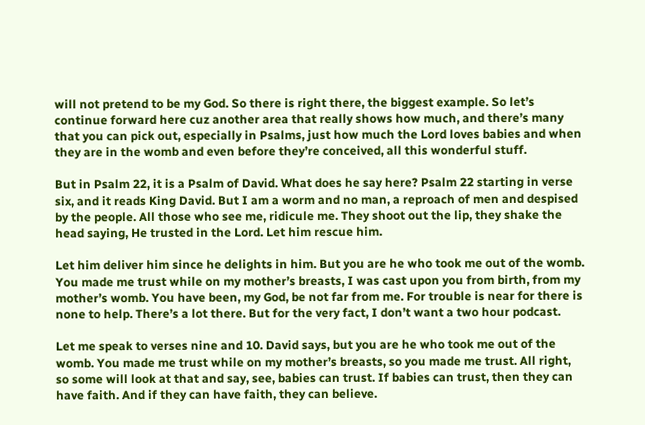will not pretend to be my God. So there is right there, the biggest example. So let’s continue forward here cuz another area that really shows how much, and there’s many that you can pick out, especially in Psalms, just how much the Lord loves babies and when they are in the womb and even before they’re conceived, all this wonderful stuff.

But in Psalm 22, it is a Psalm of David. What does he say here? Psalm 22 starting in verse six, and it reads King David. But I am a worm and no man, a reproach of men and despised by the people. All those who see me, ridicule me. They shoot out the lip, they shake the head saying, He trusted in the Lord. Let him rescue him.

Let him deliver him since he delights in him. But you are he who took me out of the womb. You made me trust while on my mother’s breasts, I was cast upon you from birth, from my mother’s womb. You have been, my God, be not far from me. For trouble is near for there is none to help. There’s a lot there. But for the very fact, I don’t want a two hour podcast.

Let me speak to verses nine and 10. David says, but you are he who took me out of the womb. You made me trust while on my mother’s breasts, so you made me trust. All right, so some will look at that and say, see, babies can trust. If babies can trust, then they can have faith. And if they can have faith, they can believe.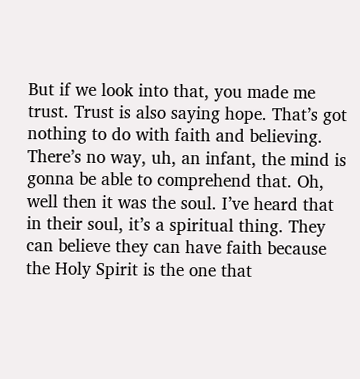But if we look into that, you made me trust. Trust is also saying hope. That’s got nothing to do with faith and believing. There’s no way, uh, an infant, the mind is gonna be able to comprehend that. Oh, well then it was the soul. I’ve heard that in their soul, it’s a spiritual thing. They can believe they can have faith because the Holy Spirit is the one that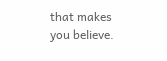that makes you believe.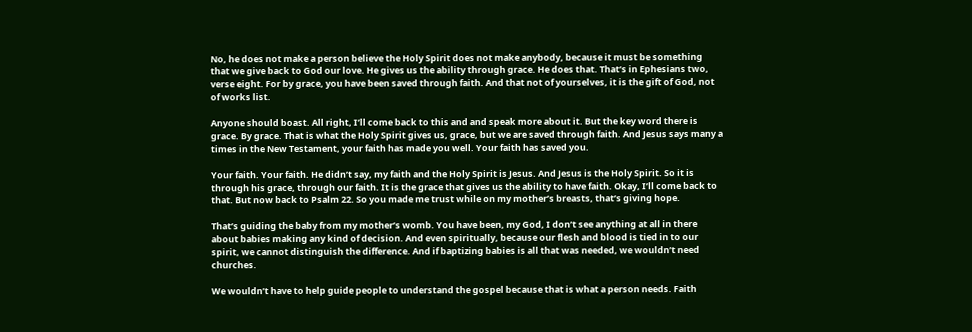No, he does not make a person believe the Holy Spirit does not make anybody, because it must be something that we give back to God our love. He gives us the ability through grace. He does that. That’s in Ephesians two, verse eight. For by grace, you have been saved through faith. And that not of yourselves, it is the gift of God, not of works list.

Anyone should boast. All right, I’ll come back to this and and speak more about it. But the key word there is grace. By grace. That is what the Holy Spirit gives us, grace, but we are saved through faith. And Jesus says many a times in the New Testament, your faith has made you well. Your faith has saved you.

Your faith. Your faith. He didn’t say, my faith and the Holy Spirit is Jesus. And Jesus is the Holy Spirit. So it is through his grace, through our faith. It is the grace that gives us the ability to have faith. Okay, I’ll come back to that. But now back to Psalm 22. So you made me trust while on my mother’s breasts, that’s giving hope.

That’s guiding the baby from my mother’s womb. You have been, my God, I don’t see anything at all in there about babies making any kind of decision. And even spiritually, because our flesh and blood is tied in to our spirit, we cannot distinguish the difference. And if baptizing babies is all that was needed, we wouldn’t need churches.

We wouldn’t have to help guide people to understand the gospel because that is what a person needs. Faith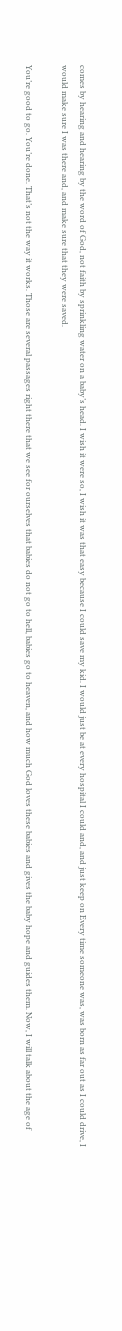comes by hearing and hearing by the word of God, not faith by sprinkling water on a baby’s head. I wish it were so, I wish it was that easy because I could save my kid. I would just be at every hospital I could and, and just keep on Every time someone was, was born as far out as I could drive, I would make sure I was there and, and make sure that they were saved.

You’re good to go. You’re done. That’s not the way it works. Those are several passages right there that we see for ourselves that babies do not go to hell, babies go to heaven, and how much God loves these babies and gives the baby hope and guides them. Now, I will talk about the age of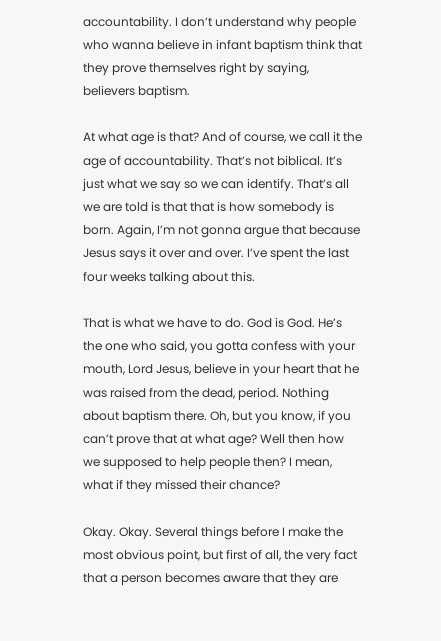accountability. I don’t understand why people who wanna believe in infant baptism think that they prove themselves right by saying, believers baptism.

At what age is that? And of course, we call it the age of accountability. That’s not biblical. It’s just what we say so we can identify. That’s all we are told is that that is how somebody is born. Again, I’m not gonna argue that because Jesus says it over and over. I’ve spent the last four weeks talking about this.

That is what we have to do. God is God. He’s the one who said, you gotta confess with your mouth, Lord Jesus, believe in your heart that he was raised from the dead, period. Nothing about baptism there. Oh, but you know, if you can’t prove that at what age? Well then how we supposed to help people then? I mean, what if they missed their chance?

Okay. Okay. Several things before I make the most obvious point, but first of all, the very fact that a person becomes aware that they are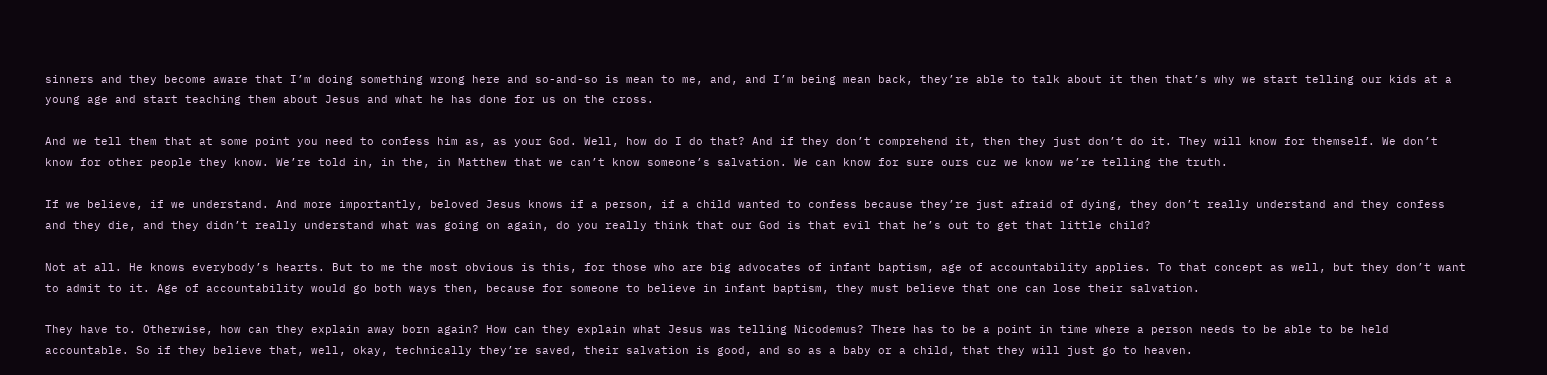sinners and they become aware that I’m doing something wrong here and so-and-so is mean to me, and, and I’m being mean back, they’re able to talk about it then that’s why we start telling our kids at a young age and start teaching them about Jesus and what he has done for us on the cross.

And we tell them that at some point you need to confess him as, as your God. Well, how do I do that? And if they don’t comprehend it, then they just don’t do it. They will know for themself. We don’t know for other people they know. We’re told in, in the, in Matthew that we can’t know someone’s salvation. We can know for sure ours cuz we know we’re telling the truth.

If we believe, if we understand. And more importantly, beloved Jesus knows if a person, if a child wanted to confess because they’re just afraid of dying, they don’t really understand and they confess and they die, and they didn’t really understand what was going on again, do you really think that our God is that evil that he’s out to get that little child?

Not at all. He knows everybody’s hearts. But to me the most obvious is this, for those who are big advocates of infant baptism, age of accountability applies. To that concept as well, but they don’t want to admit to it. Age of accountability would go both ways then, because for someone to believe in infant baptism, they must believe that one can lose their salvation.

They have to. Otherwise, how can they explain away born again? How can they explain what Jesus was telling Nicodemus? There has to be a point in time where a person needs to be able to be held accountable. So if they believe that, well, okay, technically they’re saved, their salvation is good, and so as a baby or a child, that they will just go to heaven.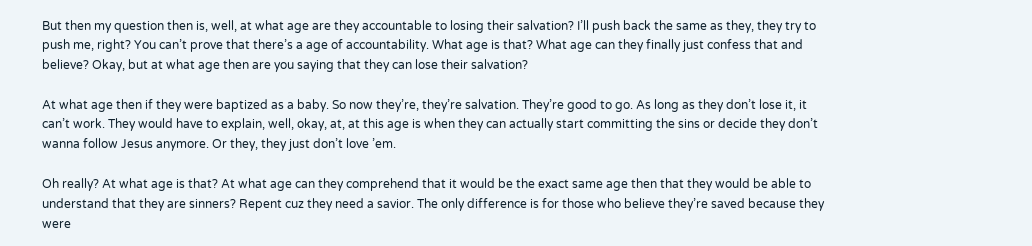But then my question then is, well, at what age are they accountable to losing their salvation? I’ll push back the same as they, they try to push me, right? You can’t prove that there’s a age of accountability. What age is that? What age can they finally just confess that and believe? Okay, but at what age then are you saying that they can lose their salvation?

At what age then if they were baptized as a baby. So now they’re, they’re salvation. They’re good to go. As long as they don’t lose it, it can’t work. They would have to explain, well, okay, at, at this age is when they can actually start committing the sins or decide they don’t wanna follow Jesus anymore. Or they, they just don’t love ’em.

Oh really? At what age is that? At what age can they comprehend that it would be the exact same age then that they would be able to understand that they are sinners? Repent cuz they need a savior. The only difference is for those who believe they’re saved because they were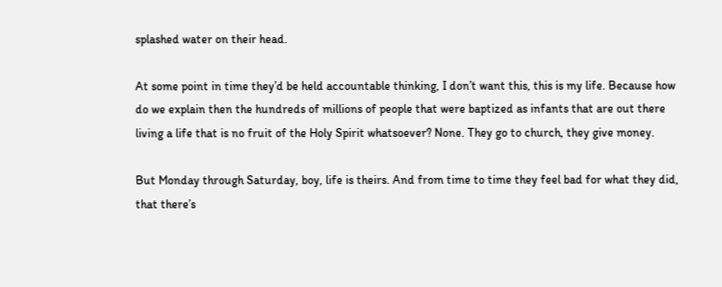splashed water on their head.

At some point in time they’d be held accountable thinking, I don’t want this, this is my life. Because how do we explain then the hundreds of millions of people that were baptized as infants that are out there living a life that is no fruit of the Holy Spirit whatsoever? None. They go to church, they give money.

But Monday through Saturday, boy, life is theirs. And from time to time they feel bad for what they did, that there’s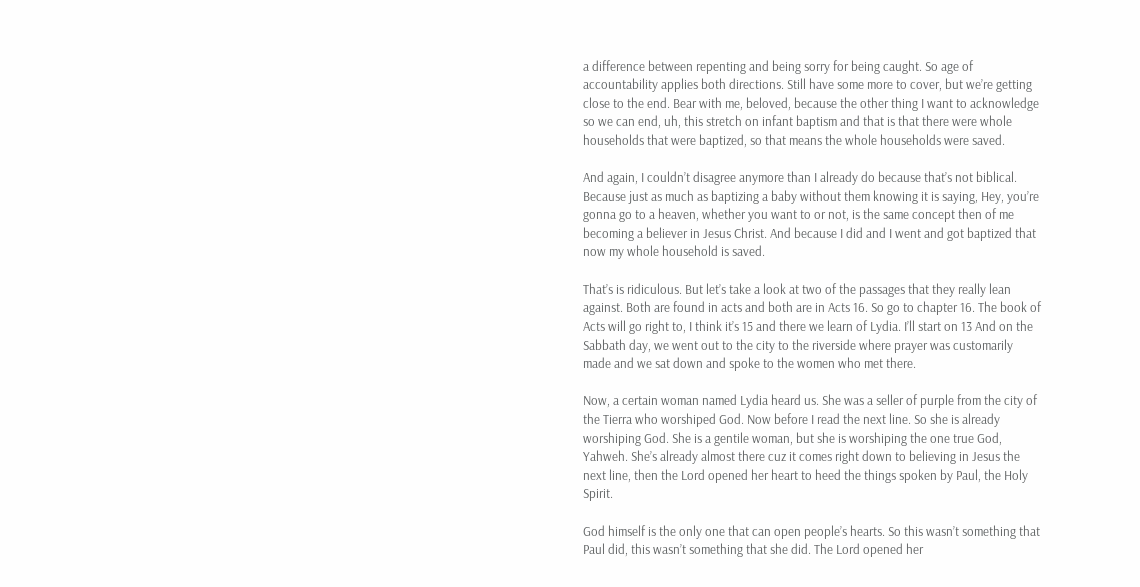a difference between repenting and being sorry for being caught. So age of accountability applies both directions. Still have some more to cover, but we’re getting close to the end. Bear with me, beloved, because the other thing I want to acknowledge so we can end, uh, this stretch on infant baptism and that is that there were whole households that were baptized, so that means the whole households were saved.

And again, I couldn’t disagree anymore than I already do because that’s not biblical. Because just as much as baptizing a baby without them knowing it is saying, Hey, you’re gonna go to a heaven, whether you want to or not, is the same concept then of me becoming a believer in Jesus Christ. And because I did and I went and got baptized that now my whole household is saved.

That’s is ridiculous. But let’s take a look at two of the passages that they really lean against. Both are found in acts and both are in Acts 16. So go to chapter 16. The book of Acts will go right to, I think it’s 15 and there we learn of Lydia. I’ll start on 13 And on the Sabbath day, we went out to the city to the riverside where prayer was customarily made and we sat down and spoke to the women who met there.

Now, a certain woman named Lydia heard us. She was a seller of purple from the city of the Tierra who worshiped God. Now before I read the next line. So she is already worshiping God. She is a gentile woman, but she is worshiping the one true God, Yahweh. She’s already almost there cuz it comes right down to believing in Jesus the next line, then the Lord opened her heart to heed the things spoken by Paul, the Holy Spirit.

God himself is the only one that can open people’s hearts. So this wasn’t something that Paul did, this wasn’t something that she did. The Lord opened her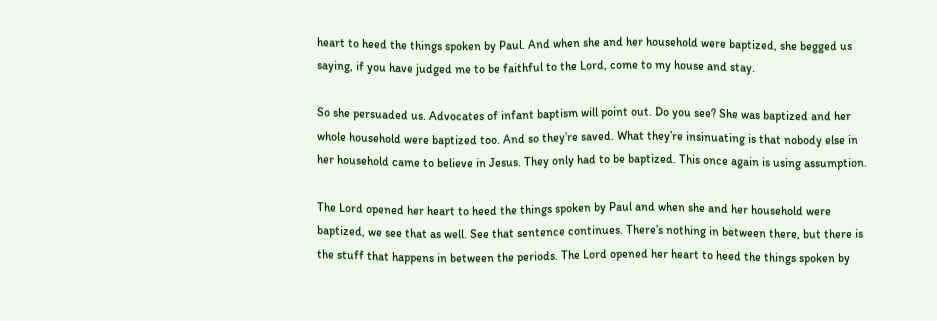heart to heed the things spoken by Paul. And when she and her household were baptized, she begged us saying, if you have judged me to be faithful to the Lord, come to my house and stay.

So she persuaded us. Advocates of infant baptism will point out. Do you see? She was baptized and her whole household were baptized too. And so they’re saved. What they’re insinuating is that nobody else in her household came to believe in Jesus. They only had to be baptized. This once again is using assumption.

The Lord opened her heart to heed the things spoken by Paul and when she and her household were baptized, we see that as well. See that sentence continues. There’s nothing in between there, but there is the stuff that happens in between the periods. The Lord opened her heart to heed the things spoken by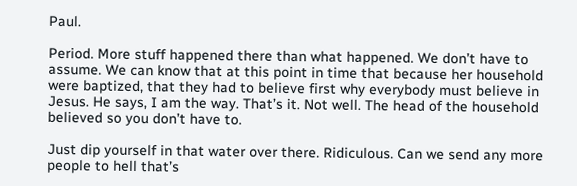Paul.

Period. More stuff happened there than what happened. We don’t have to assume. We can know that at this point in time that because her household were baptized, that they had to believe first why everybody must believe in Jesus. He says, I am the way. That’s it. Not well. The head of the household believed so you don’t have to.

Just dip yourself in that water over there. Ridiculous. Can we send any more people to hell that’s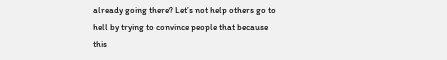already going there? Let’s not help others go to hell by trying to convince people that because this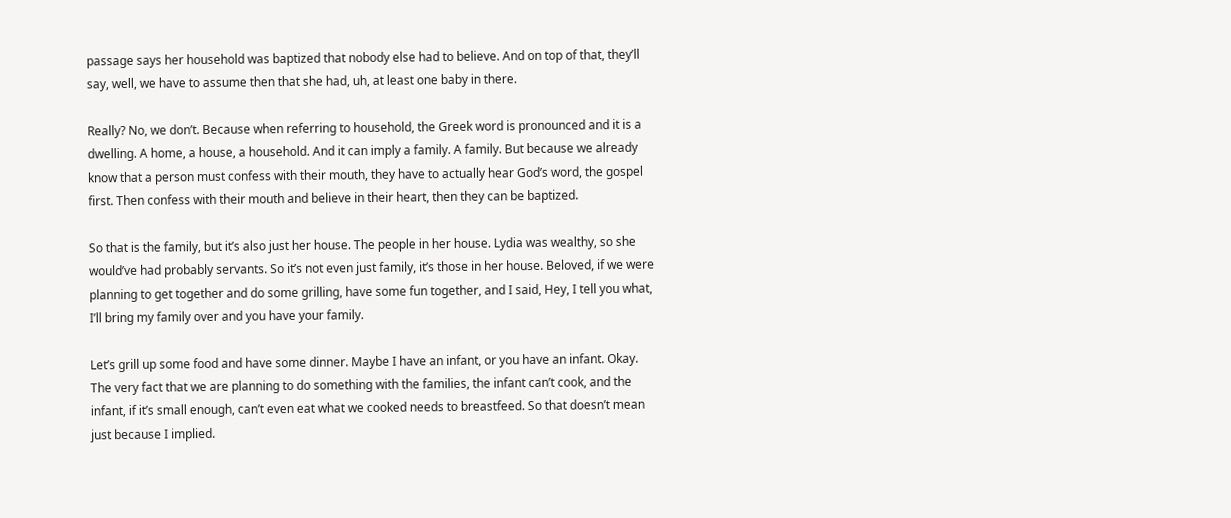passage says her household was baptized that nobody else had to believe. And on top of that, they’ll say, well, we have to assume then that she had, uh, at least one baby in there.

Really? No, we don’t. Because when referring to household, the Greek word is pronounced and it is a dwelling. A home, a house, a household. And it can imply a family. A family. But because we already know that a person must confess with their mouth, they have to actually hear God’s word, the gospel first. Then confess with their mouth and believe in their heart, then they can be baptized.

So that is the family, but it’s also just her house. The people in her house. Lydia was wealthy, so she would’ve had probably servants. So it’s not even just family, it’s those in her house. Beloved, if we were planning to get together and do some grilling, have some fun together, and I said, Hey, I tell you what, I’ll bring my family over and you have your family.

Let’s grill up some food and have some dinner. Maybe I have an infant, or you have an infant. Okay. The very fact that we are planning to do something with the families, the infant can’t cook, and the infant, if it’s small enough, can’t even eat what we cooked needs to breastfeed. So that doesn’t mean just because I implied.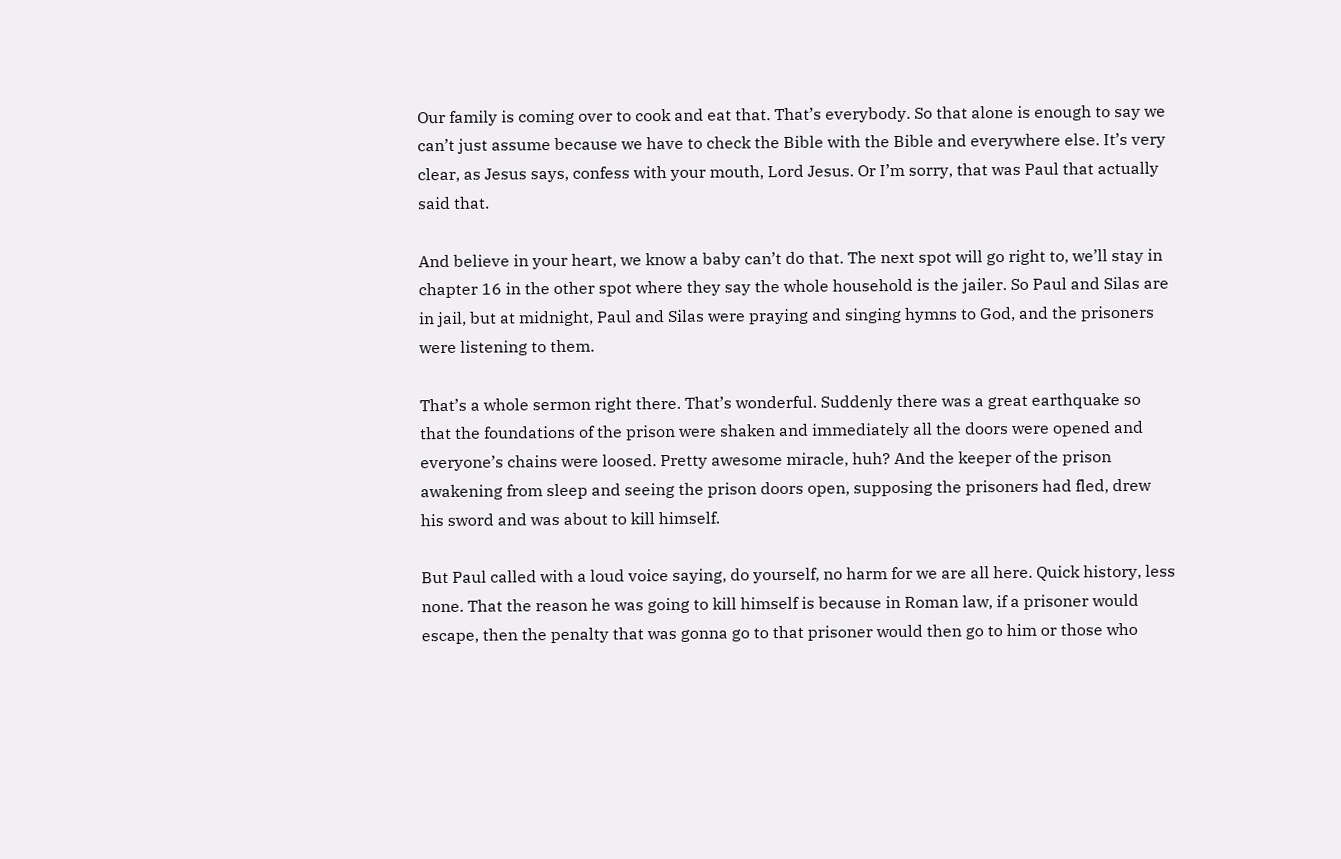Our family is coming over to cook and eat that. That’s everybody. So that alone is enough to say we can’t just assume because we have to check the Bible with the Bible and everywhere else. It’s very clear, as Jesus says, confess with your mouth, Lord Jesus. Or I’m sorry, that was Paul that actually said that.

And believe in your heart, we know a baby can’t do that. The next spot will go right to, we’ll stay in chapter 16 in the other spot where they say the whole household is the jailer. So Paul and Silas are in jail, but at midnight, Paul and Silas were praying and singing hymns to God, and the prisoners were listening to them.

That’s a whole sermon right there. That’s wonderful. Suddenly there was a great earthquake so that the foundations of the prison were shaken and immediately all the doors were opened and everyone’s chains were loosed. Pretty awesome miracle, huh? And the keeper of the prison awakening from sleep and seeing the prison doors open, supposing the prisoners had fled, drew his sword and was about to kill himself.

But Paul called with a loud voice saying, do yourself, no harm for we are all here. Quick history, less none. That the reason he was going to kill himself is because in Roman law, if a prisoner would escape, then the penalty that was gonna go to that prisoner would then go to him or those who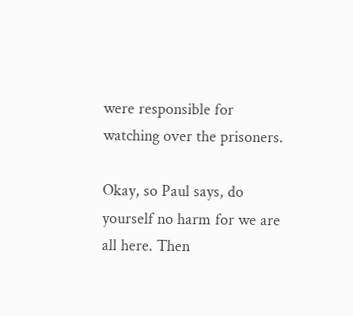were responsible for watching over the prisoners.

Okay, so Paul says, do yourself no harm for we are all here. Then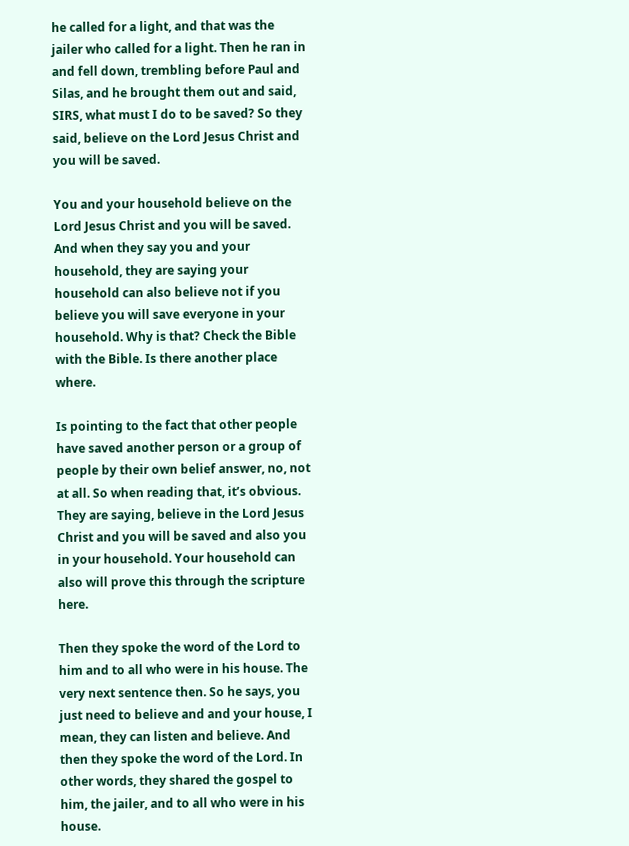he called for a light, and that was the jailer who called for a light. Then he ran in and fell down, trembling before Paul and Silas, and he brought them out and said, SIRS, what must I do to be saved? So they said, believe on the Lord Jesus Christ and you will be saved.

You and your household believe on the Lord Jesus Christ and you will be saved. And when they say you and your household, they are saying your household can also believe not if you believe you will save everyone in your household. Why is that? Check the Bible with the Bible. Is there another place where.

Is pointing to the fact that other people have saved another person or a group of people by their own belief answer, no, not at all. So when reading that, it’s obvious. They are saying, believe in the Lord Jesus Christ and you will be saved and also you in your household. Your household can also will prove this through the scripture here.

Then they spoke the word of the Lord to him and to all who were in his house. The very next sentence then. So he says, you just need to believe and and your house, I mean, they can listen and believe. And then they spoke the word of the Lord. In other words, they shared the gospel to him, the jailer, and to all who were in his house.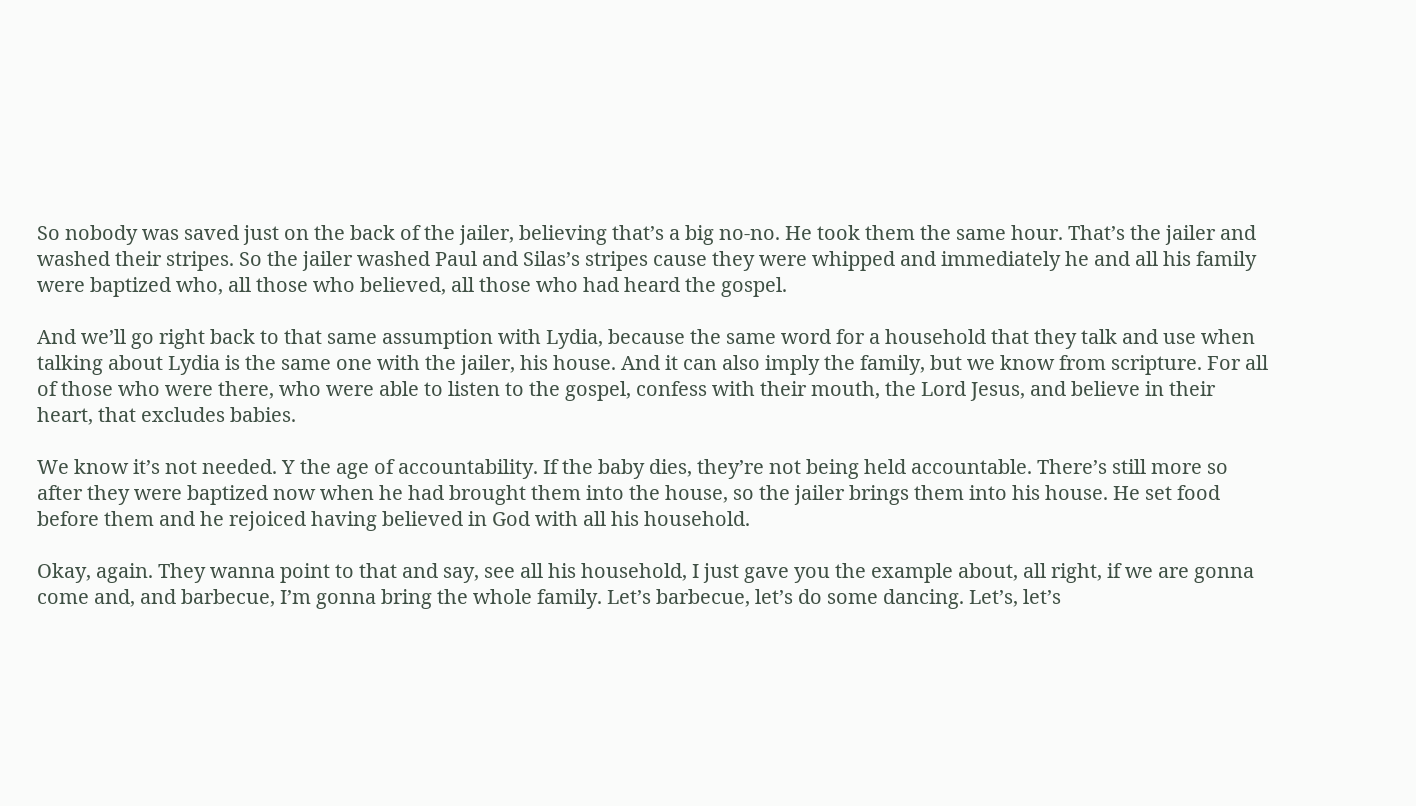So nobody was saved just on the back of the jailer, believing that’s a big no-no. He took them the same hour. That’s the jailer and washed their stripes. So the jailer washed Paul and Silas’s stripes cause they were whipped and immediately he and all his family were baptized who, all those who believed, all those who had heard the gospel.

And we’ll go right back to that same assumption with Lydia, because the same word for a household that they talk and use when talking about Lydia is the same one with the jailer, his house. And it can also imply the family, but we know from scripture. For all of those who were there, who were able to listen to the gospel, confess with their mouth, the Lord Jesus, and believe in their heart, that excludes babies.

We know it’s not needed. Y the age of accountability. If the baby dies, they’re not being held accountable. There’s still more so after they were baptized now when he had brought them into the house, so the jailer brings them into his house. He set food before them and he rejoiced having believed in God with all his household.

Okay, again. They wanna point to that and say, see all his household, I just gave you the example about, all right, if we are gonna come and, and barbecue, I’m gonna bring the whole family. Let’s barbecue, let’s do some dancing. Let’s, let’s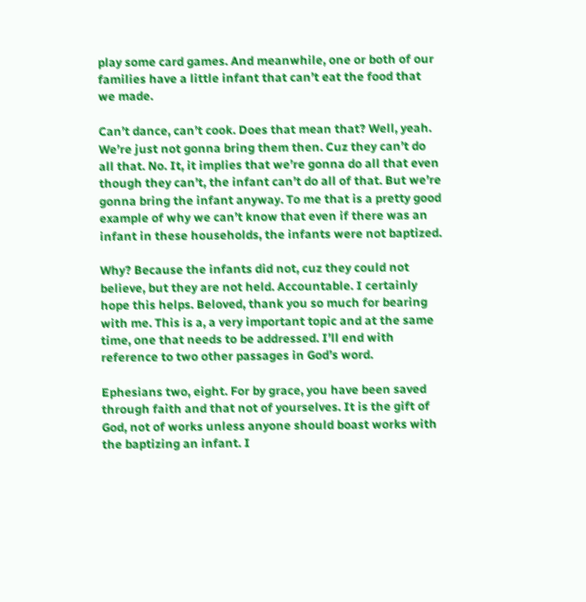play some card games. And meanwhile, one or both of our families have a little infant that can’t eat the food that we made.

Can’t dance, can’t cook. Does that mean that? Well, yeah. We’re just not gonna bring them then. Cuz they can’t do all that. No. It, it implies that we’re gonna do all that even though they can’t, the infant can’t do all of that. But we’re gonna bring the infant anyway. To me that is a pretty good example of why we can’t know that even if there was an infant in these households, the infants were not baptized.

Why? Because the infants did not, cuz they could not believe, but they are not held. Accountable. I certainly hope this helps. Beloved, thank you so much for bearing with me. This is a, a very important topic and at the same time, one that needs to be addressed. I’ll end with reference to two other passages in God’s word.

Ephesians two, eight. For by grace, you have been saved through faith and that not of yourselves. It is the gift of God, not of works unless anyone should boast works with the baptizing an infant. I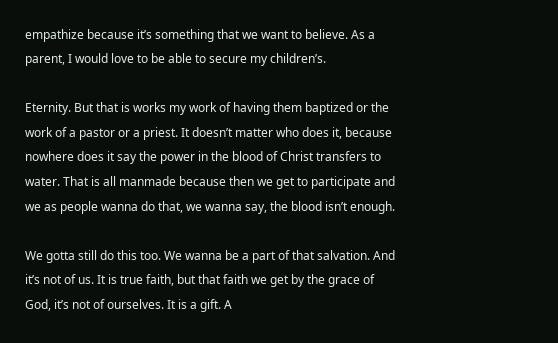empathize because it’s something that we want to believe. As a parent, I would love to be able to secure my children’s.

Eternity. But that is works my work of having them baptized or the work of a pastor or a priest. It doesn’t matter who does it, because nowhere does it say the power in the blood of Christ transfers to water. That is all manmade because then we get to participate and we as people wanna do that, we wanna say, the blood isn’t enough.

We gotta still do this too. We wanna be a part of that salvation. And it’s not of us. It is true faith, but that faith we get by the grace of God, it’s not of ourselves. It is a gift. A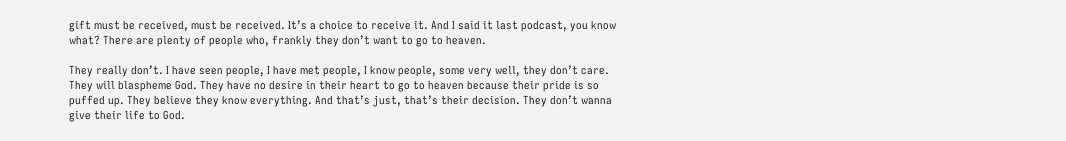gift must be received, must be received. It’s a choice to receive it. And I said it last podcast, you know what? There are plenty of people who, frankly they don’t want to go to heaven.

They really don’t. I have seen people, I have met people, I know people, some very well, they don’t care. They will blaspheme God. They have no desire in their heart to go to heaven because their pride is so puffed up. They believe they know everything. And that’s just, that’s their decision. They don’t wanna give their life to God.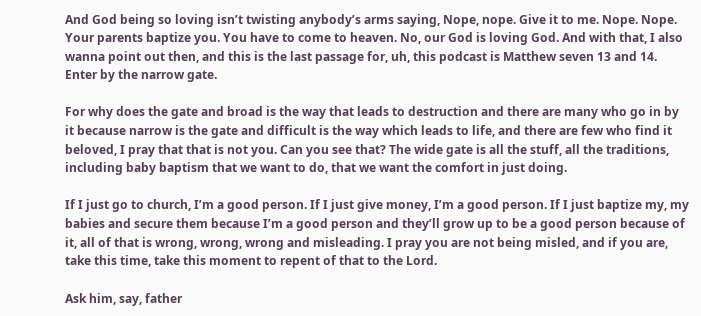And God being so loving isn’t twisting anybody’s arms saying, Nope, nope. Give it to me. Nope. Nope. Your parents baptize you. You have to come to heaven. No, our God is loving God. And with that, I also wanna point out then, and this is the last passage for, uh, this podcast is Matthew seven 13 and 14. Enter by the narrow gate.

For why does the gate and broad is the way that leads to destruction and there are many who go in by it because narrow is the gate and difficult is the way which leads to life, and there are few who find it beloved, I pray that that is not you. Can you see that? The wide gate is all the stuff, all the traditions, including baby baptism that we want to do, that we want the comfort in just doing.

If I just go to church, I’m a good person. If I just give money, I’m a good person. If I just baptize my, my babies and secure them because I’m a good person and they’ll grow up to be a good person because of it, all of that is wrong, wrong, wrong and misleading. I pray you are not being misled, and if you are, take this time, take this moment to repent of that to the Lord.

Ask him, say, father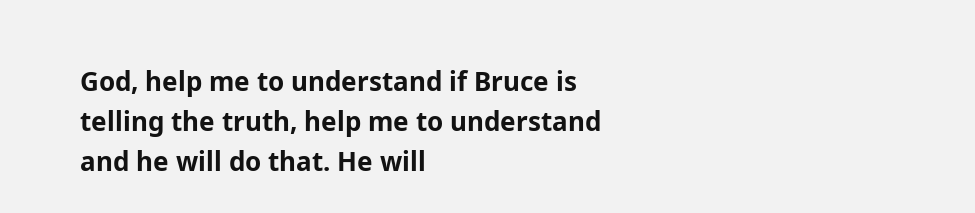God, help me to understand if Bruce is telling the truth, help me to understand and he will do that. He will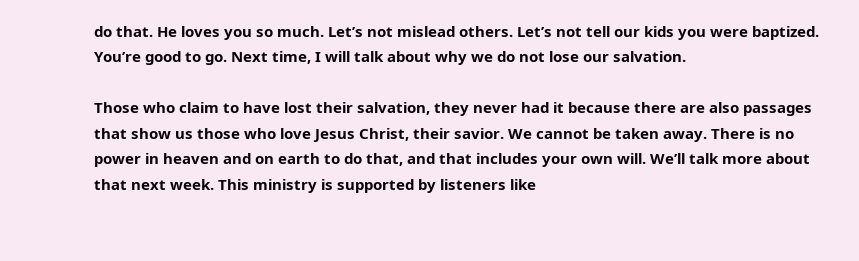do that. He loves you so much. Let’s not mislead others. Let’s not tell our kids you were baptized. You’re good to go. Next time, I will talk about why we do not lose our salvation.

Those who claim to have lost their salvation, they never had it because there are also passages that show us those who love Jesus Christ, their savior. We cannot be taken away. There is no power in heaven and on earth to do that, and that includes your own will. We’ll talk more about that next week. This ministry is supported by listeners like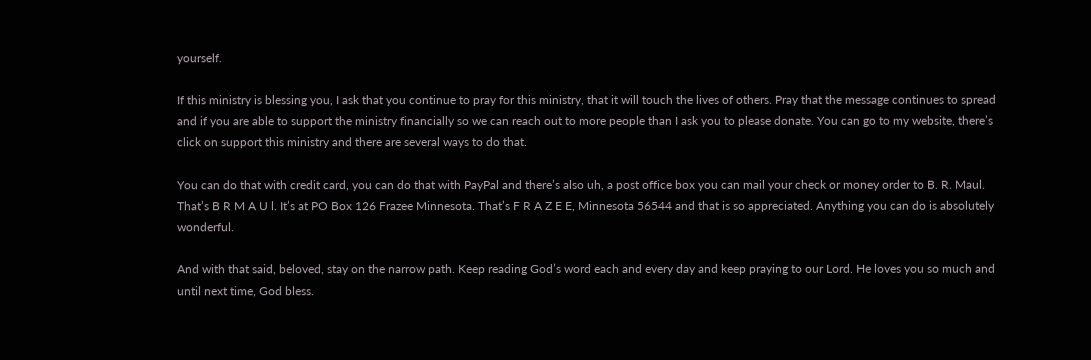yourself.

If this ministry is blessing you, I ask that you continue to pray for this ministry, that it will touch the lives of others. Pray that the message continues to spread and if you are able to support the ministry financially so we can reach out to more people than I ask you to please donate. You can go to my website, there’s click on support this ministry and there are several ways to do that.

You can do that with credit card, you can do that with PayPal and there’s also uh, a post office box you can mail your check or money order to B. R. Maul. That’s B R M A U l. It’s at PO Box 126 Frazee Minnesota. That’s F R A Z E E, Minnesota 56544 and that is so appreciated. Anything you can do is absolutely wonderful.

And with that said, beloved, stay on the narrow path. Keep reading God’s word each and every day and keep praying to our Lord. He loves you so much and until next time, God bless.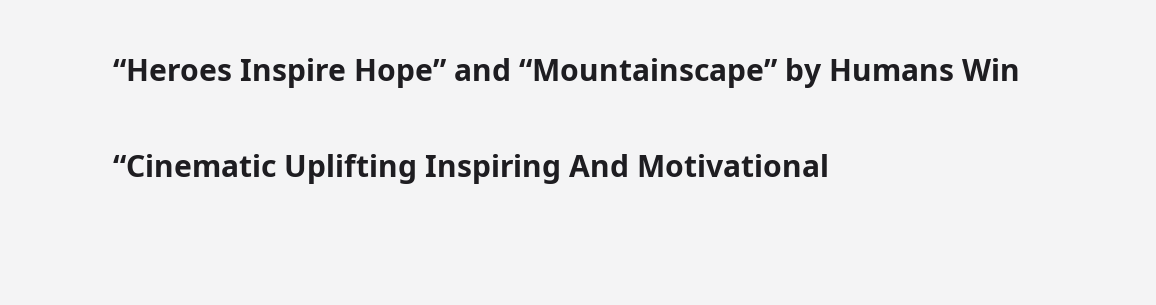“Heroes Inspire Hope” and “Mountainscape” by Humans Win

“Cinematic Uplifting Inspiring And Motivational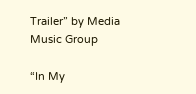Trailer” by Media Music Group

“In My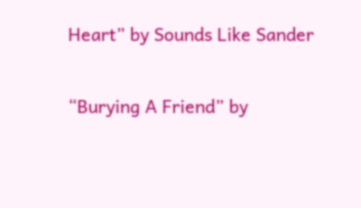Heart” by Sounds Like Sander

“Burying A Friend” by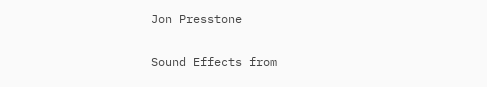Jon Presstone

Sound Effects from